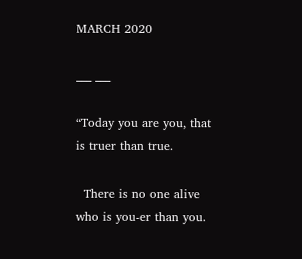MARCH 2020

___ ___

“Today you are you, that is truer than true.

  There is no one alive who is you-er than you.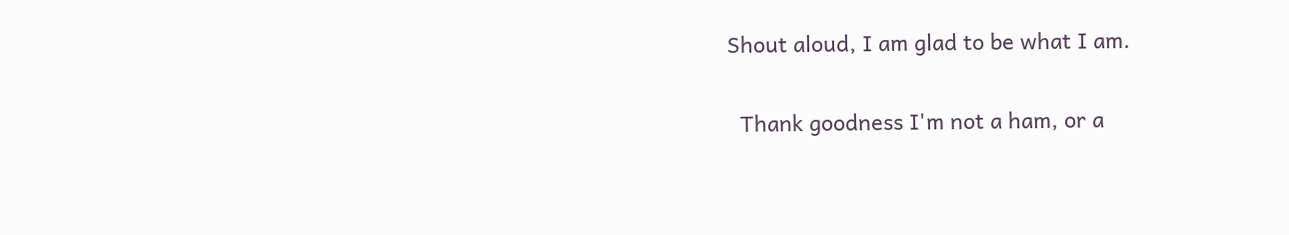Shout aloud, I am glad to be what I am.

  Thank goodness I'm not a ham, or a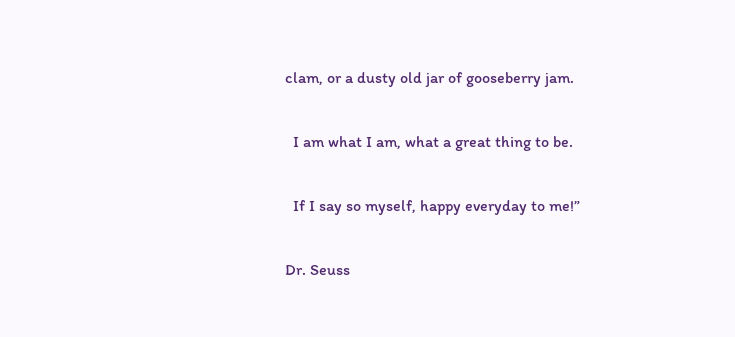clam, or a dusty old jar of gooseberry jam.

  I am what I am, what a great thing to be.

  If I say so myself, happy everyday to me!”

Dr. Seuss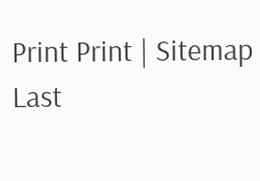Print Print | Sitemap
Last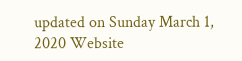updated on Sunday March 1, 2020 Website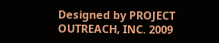Designed by PROJECT OUTREACH, INC. 2009